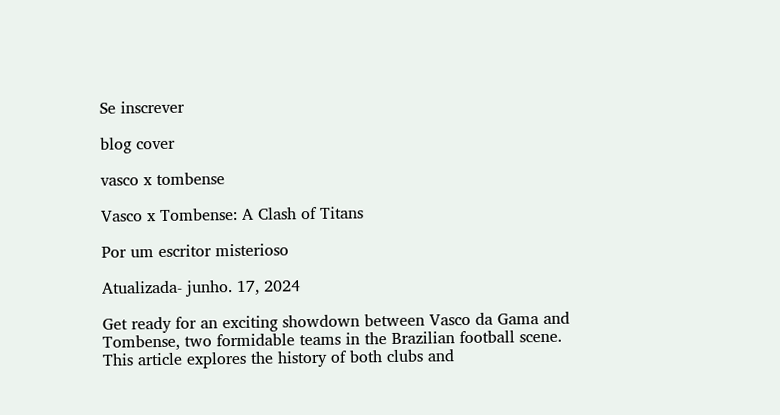Se inscrever

blog cover

vasco x tombense

Vasco x Tombense: A Clash of Titans

Por um escritor misterioso

Atualizada- junho. 17, 2024

Get ready for an exciting showdown between Vasco da Gama and Tombense, two formidable teams in the Brazilian football scene. This article explores the history of both clubs and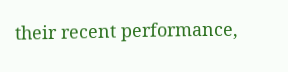their recent performance,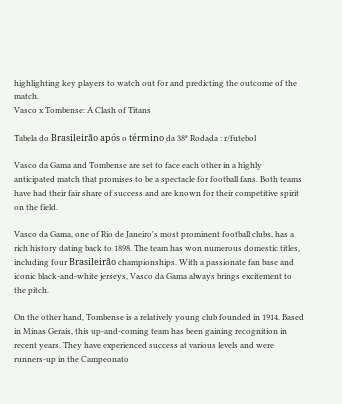highlighting key players to watch out for and predicting the outcome of the match.
Vasco x Tombense: A Clash of Titans

Tabela do Brasileirão após o término da 38ª Rodada : r/futebol

Vasco da Gama and Tombense are set to face each other in a highly anticipated match that promises to be a spectacle for football fans. Both teams have had their fair share of success and are known for their competitive spirit on the field.

Vasco da Gama, one of Rio de Janeiro's most prominent football clubs, has a rich history dating back to 1898. The team has won numerous domestic titles, including four Brasileirão championships. With a passionate fan base and iconic black-and-white jerseys, Vasco da Gama always brings excitement to the pitch.

On the other hand, Tombense is a relatively young club founded in 1914. Based in Minas Gerais, this up-and-coming team has been gaining recognition in recent years. They have experienced success at various levels and were runners-up in the Campeonato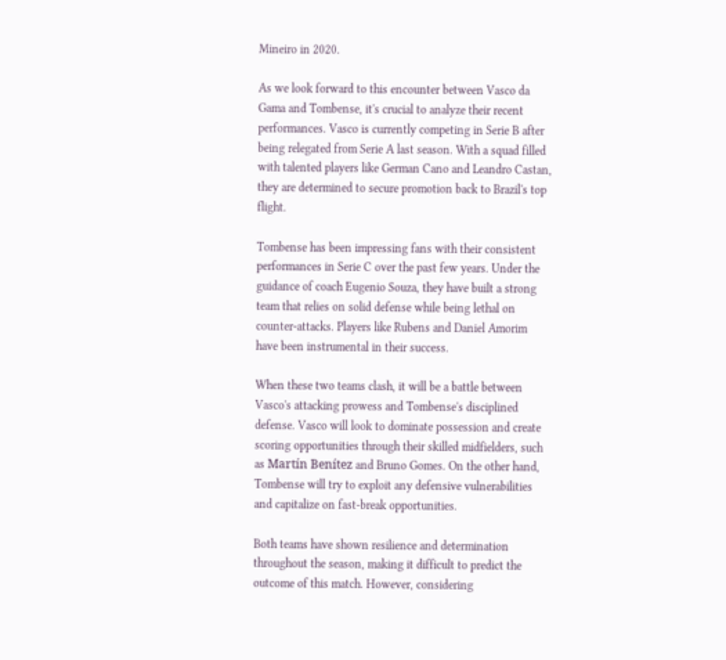Mineiro in 2020.

As we look forward to this encounter between Vasco da Gama and Tombense, it's crucial to analyze their recent performances. Vasco is currently competing in Serie B after being relegated from Serie A last season. With a squad filled with talented players like German Cano and Leandro Castan, they are determined to secure promotion back to Brazil's top flight.

Tombense has been impressing fans with their consistent performances in Serie C over the past few years. Under the guidance of coach Eugenio Souza, they have built a strong team that relies on solid defense while being lethal on counter-attacks. Players like Rubens and Daniel Amorim have been instrumental in their success.

When these two teams clash, it will be a battle between Vasco's attacking prowess and Tombense's disciplined defense. Vasco will look to dominate possession and create scoring opportunities through their skilled midfielders, such as Martín Benítez and Bruno Gomes. On the other hand, Tombense will try to exploit any defensive vulnerabilities and capitalize on fast-break opportunities.

Both teams have shown resilience and determination throughout the season, making it difficult to predict the outcome of this match. However, considering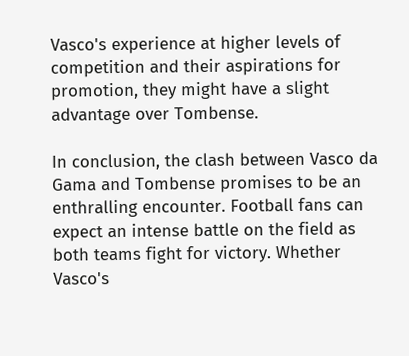Vasco's experience at higher levels of competition and their aspirations for promotion, they might have a slight advantage over Tombense.

In conclusion, the clash between Vasco da Gama and Tombense promises to be an enthralling encounter. Football fans can expect an intense battle on the field as both teams fight for victory. Whether Vasco's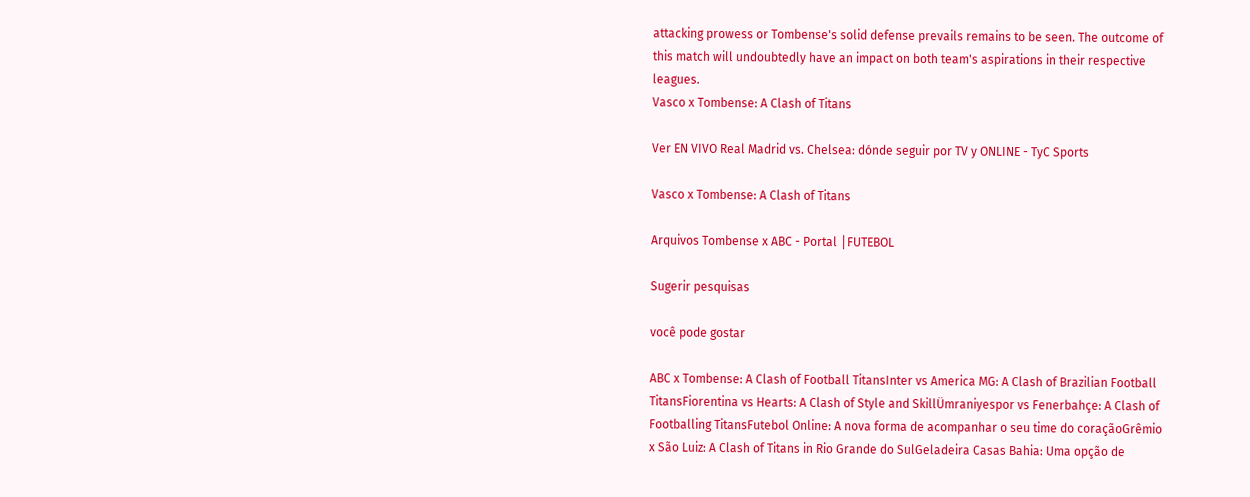attacking prowess or Tombense's solid defense prevails remains to be seen. The outcome of this match will undoubtedly have an impact on both team's aspirations in their respective leagues.
Vasco x Tombense: A Clash of Titans

Ver EN VIVO Real Madrid vs. Chelsea: dónde seguir por TV y ONLINE - TyC Sports

Vasco x Tombense: A Clash of Titans

Arquivos Tombense x ABC - Portal │FUTEBOL

Sugerir pesquisas

você pode gostar

ABC x Tombense: A Clash of Football TitansInter vs America MG: A Clash of Brazilian Football TitansFiorentina vs Hearts: A Clash of Style and SkillÜmraniyespor vs Fenerbahçe: A Clash of Footballing TitansFutebol Online: A nova forma de acompanhar o seu time do coraçãoGrêmio x São Luiz: A Clash of Titans in Rio Grande do SulGeladeira Casas Bahia: Uma opção de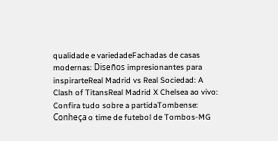qualidade e variedadeFachadas de casas modernas: Diseños impresionantes para inspirarteReal Madrid vs Real Sociedad: A Clash of TitansReal Madrid X Chelsea ao vivo: Confira tudo sobre a partidaTombense: Conheça o time de futebol de Tombos-MG